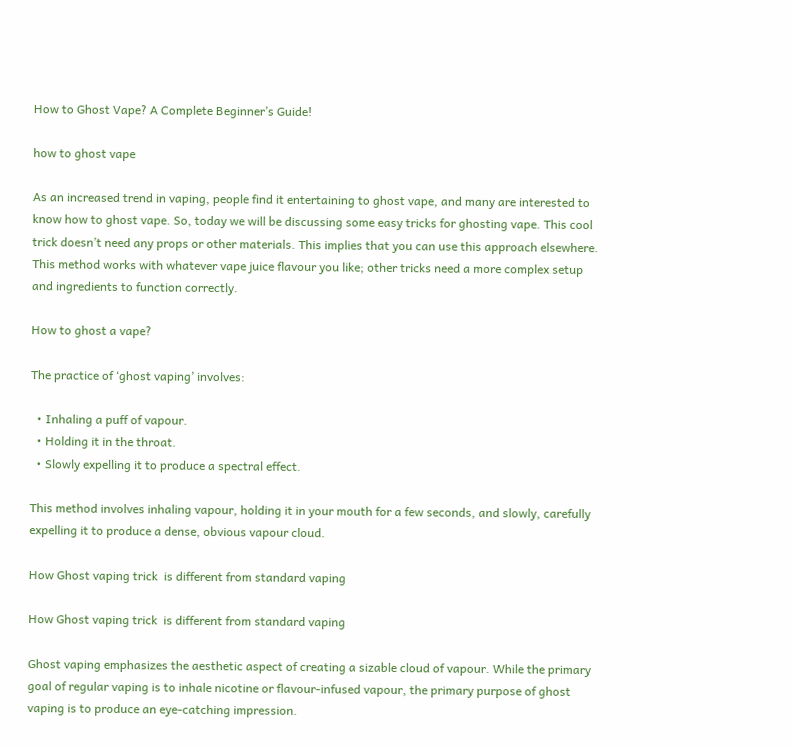How to Ghost Vape? A Complete Beginner’s Guide!

how to ghost vape

As an increased trend in vaping, people find it entertaining to ghost vape, and many are interested to know how to ghost vape. So, today we will be discussing some easy tricks for ghosting vape. This cool trick doesn’t need any props or other materials. This implies that you can use this approach elsewhere. This method works with whatever vape juice flavour you like; other tricks need a more complex setup and ingredients to function correctly.

How to ghost a vape?

The practice of ‘ghost vaping’ involves:

  • Inhaling a puff of vapour.
  • Holding it in the throat.
  • Slowly expelling it to produce a spectral effect.

This method involves inhaling vapour, holding it in your mouth for a few seconds, and slowly, carefully expelling it to produce a dense, obvious vapour cloud.

How Ghost vaping trick  is different from standard vaping

How Ghost vaping trick  is different from standard vaping

Ghost vaping emphasizes the aesthetic aspect of creating a sizable cloud of vapour. While the primary goal of regular vaping is to inhale nicotine or flavour-infused vapour, the primary purpose of ghost vaping is to produce an eye-catching impression.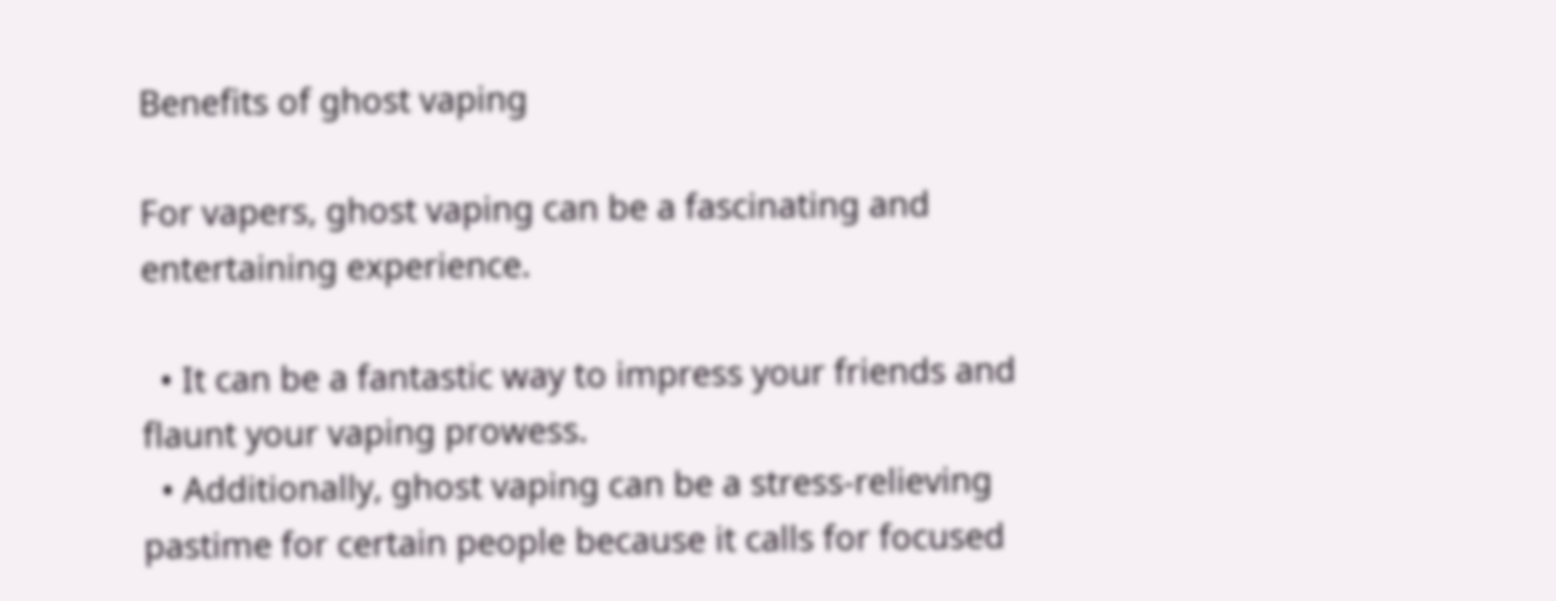Benefits of ghost vaping

For vapers, ghost vaping can be a fascinating and entertaining experience.

  • It can be a fantastic way to impress your friends and flaunt your vaping prowess.
  • Additionally, ghost vaping can be a stress-relieving pastime for certain people because it calls for focused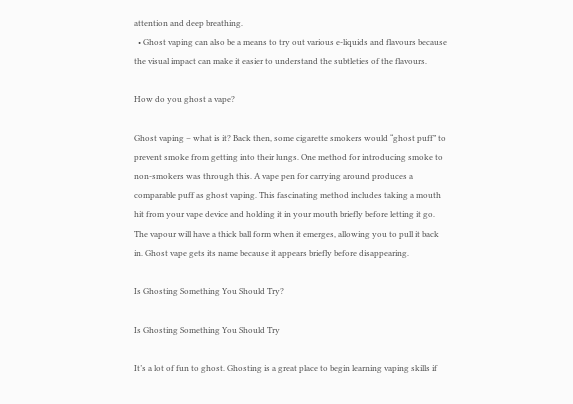attention and deep breathing.
  • Ghost vaping can also be a means to try out various e-liquids and flavours because the visual impact can make it easier to understand the subtleties of the flavours.

How do you ghost a vape?

Ghost vaping – what is it? Back then, some cigarette smokers would “ghost puff” to prevent smoke from getting into their lungs. One method for introducing smoke to non-smokers was through this. A vape pen for carrying around produces a comparable puff as ghost vaping. This fascinating method includes taking a mouth hit from your vape device and holding it in your mouth briefly before letting it go. The vapour will have a thick ball form when it emerges, allowing you to pull it back in. Ghost vape gets its name because it appears briefly before disappearing.

Is Ghosting Something You Should Try?

Is Ghosting Something You Should Try

It’s a lot of fun to ghost. Ghosting is a great place to begin learning vaping skills if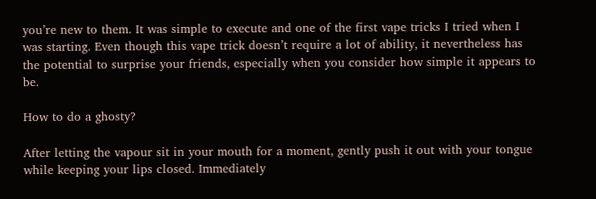you’re new to them. It was simple to execute and one of the first vape tricks I tried when I was starting. Even though this vape trick doesn’t require a lot of ability, it nevertheless has the potential to surprise your friends, especially when you consider how simple it appears to be.

How to do a ghosty?

After letting the vapour sit in your mouth for a moment, gently push it out with your tongue while keeping your lips closed. Immediately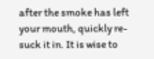after the smoke has left your mouth, quickly re-suck it in. It is wise to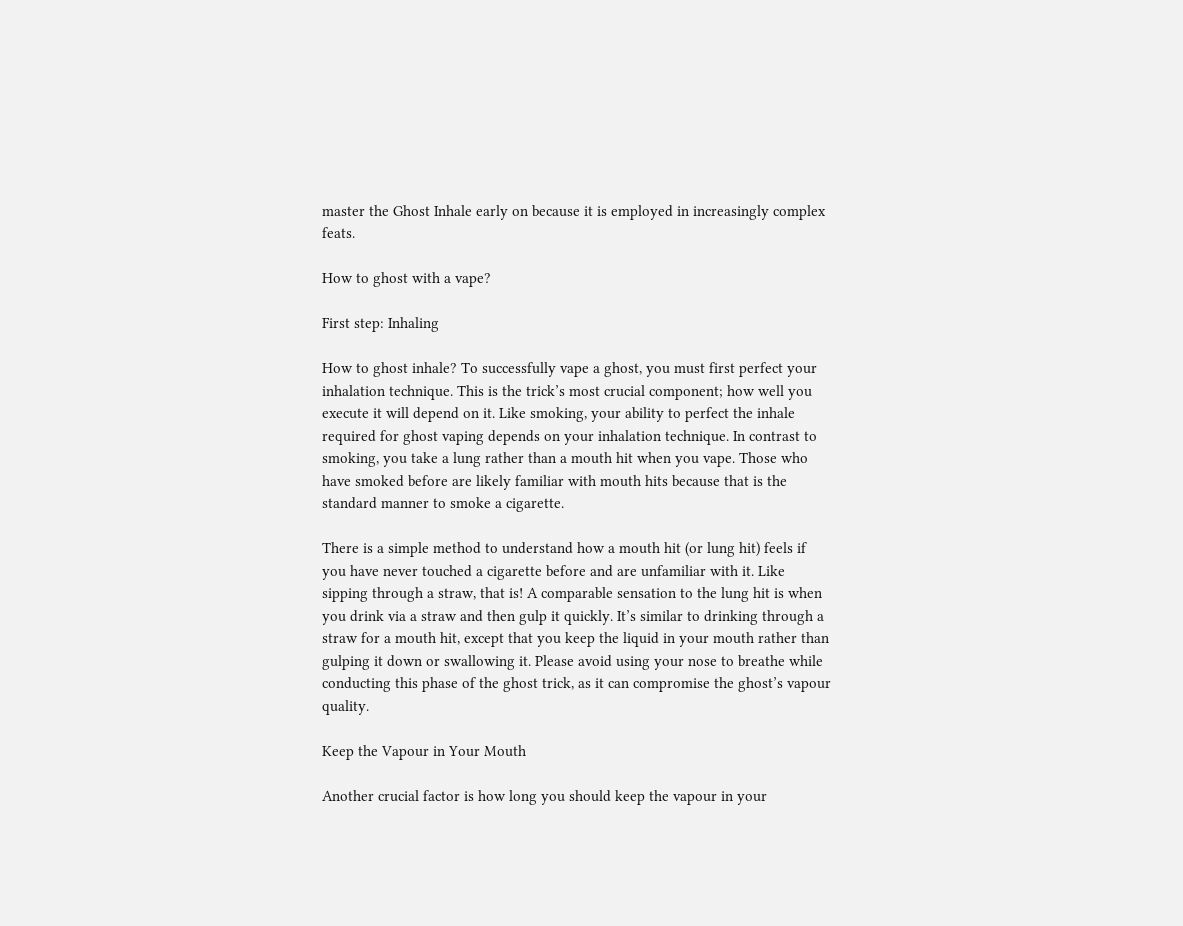master the Ghost Inhale early on because it is employed in increasingly complex feats.

How to ghost with a vape?

First step: Inhaling

How to ghost inhale? To successfully vape a ghost, you must first perfect your inhalation technique. This is the trick’s most crucial component; how well you execute it will depend on it. Like smoking, your ability to perfect the inhale required for ghost vaping depends on your inhalation technique. In contrast to smoking, you take a lung rather than a mouth hit when you vape. Those who have smoked before are likely familiar with mouth hits because that is the standard manner to smoke a cigarette.

There is a simple method to understand how a mouth hit (or lung hit) feels if you have never touched a cigarette before and are unfamiliar with it. Like sipping through a straw, that is! A comparable sensation to the lung hit is when you drink via a straw and then gulp it quickly. It’s similar to drinking through a straw for a mouth hit, except that you keep the liquid in your mouth rather than gulping it down or swallowing it. Please avoid using your nose to breathe while conducting this phase of the ghost trick, as it can compromise the ghost’s vapour quality.

Keep the Vapour in Your Mouth

Another crucial factor is how long you should keep the vapour in your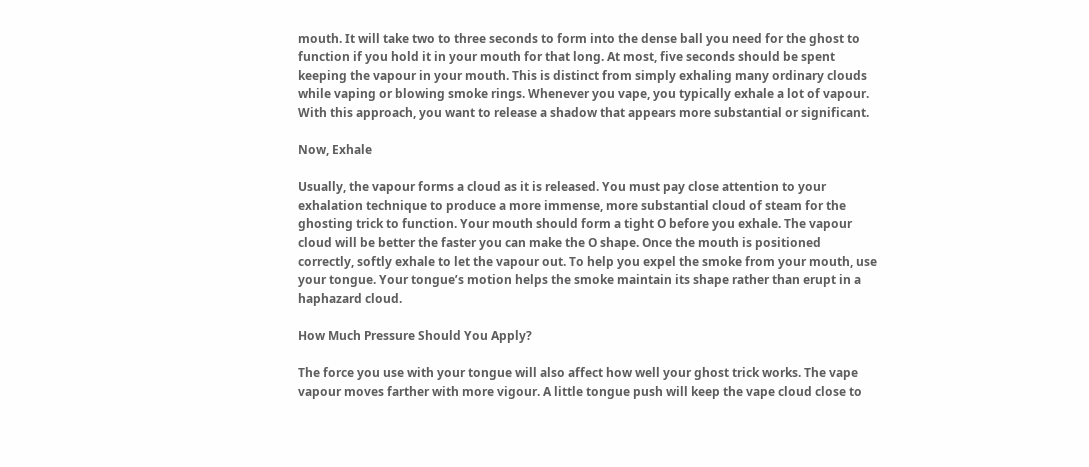mouth. It will take two to three seconds to form into the dense ball you need for the ghost to function if you hold it in your mouth for that long. At most, five seconds should be spent keeping the vapour in your mouth. This is distinct from simply exhaling many ordinary clouds while vaping or blowing smoke rings. Whenever you vape, you typically exhale a lot of vapour. With this approach, you want to release a shadow that appears more substantial or significant.

Now, Exhale

Usually, the vapour forms a cloud as it is released. You must pay close attention to your exhalation technique to produce a more immense, more substantial cloud of steam for the ghosting trick to function. Your mouth should form a tight O before you exhale. The vapour cloud will be better the faster you can make the O shape. Once the mouth is positioned correctly, softly exhale to let the vapour out. To help you expel the smoke from your mouth, use your tongue. Your tongue’s motion helps the smoke maintain its shape rather than erupt in a haphazard cloud.

How Much Pressure Should You Apply?

The force you use with your tongue will also affect how well your ghost trick works. The vape vapour moves farther with more vigour. A little tongue push will keep the vape cloud close to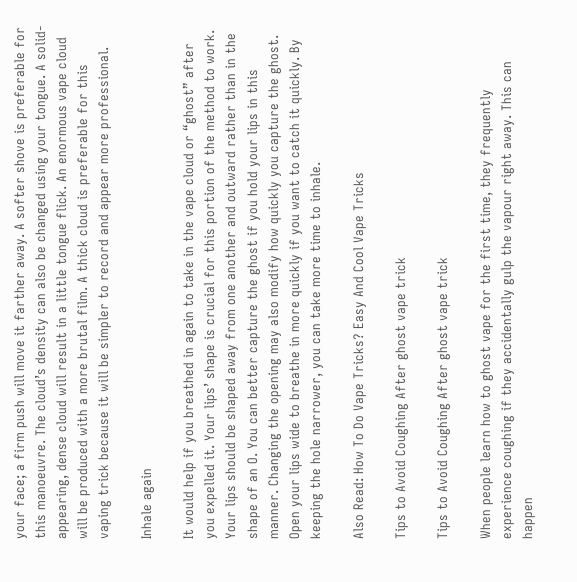your face; a firm push will move it farther away. A softer shove is preferable for this manoeuvre. The cloud’s density can also be changed using your tongue. A solid-appearing, dense cloud will result in a little tongue flick. An enormous vape cloud will be produced with a more brutal film. A thick cloud is preferable for this vaping trick because it will be simpler to record and appear more professional.

Inhale again

It would help if you breathed in again to take in the vape cloud or “ghost” after you expelled it. Your lips’ shape is crucial for this portion of the method to work. Your lips should be shaped away from one another and outward rather than in the shape of an O. You can better capture the ghost if you hold your lips in this manner. Changing the opening may also modify how quickly you capture the ghost. Open your lips wide to breathe in more quickly if you want to catch it quickly. By keeping the hole narrower, you can take more time to inhale.

Also Read: How To Do Vape Tricks? Easy And Cool Vape Tricks

Tips to Avoid Coughing After ghost vape trick

Tips to Avoid Coughing After ghost vape trick

When people learn how to ghost vape for the first time, they frequently experience coughing if they accidentally gulp the vapour right away. This can happen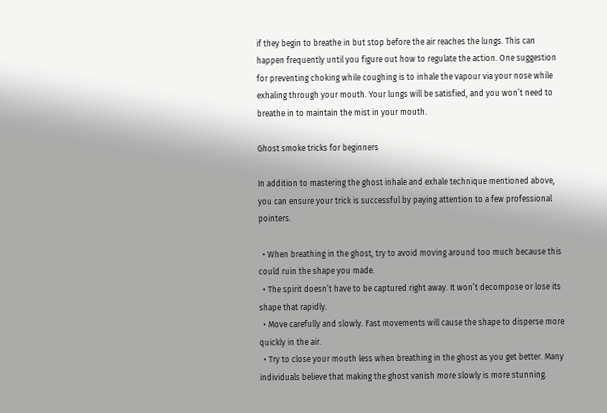if they begin to breathe in but stop before the air reaches the lungs. This can happen frequently until you figure out how to regulate the action. One suggestion for preventing choking while coughing is to inhale the vapour via your nose while exhaling through your mouth. Your lungs will be satisfied, and you won’t need to breathe in to maintain the mist in your mouth.

Ghost smoke tricks for beginners

In addition to mastering the ghost inhale and exhale technique mentioned above, you can ensure your trick is successful by paying attention to a few professional pointers.

  • When breathing in the ghost, try to avoid moving around too much because this could ruin the shape you made.
  • The spirit doesn’t have to be captured right away. It won’t decompose or lose its shape that rapidly.
  • Move carefully and slowly. Fast movements will cause the shape to disperse more quickly in the air.
  • Try to close your mouth less when breathing in the ghost as you get better. Many individuals believe that making the ghost vanish more slowly is more stunning.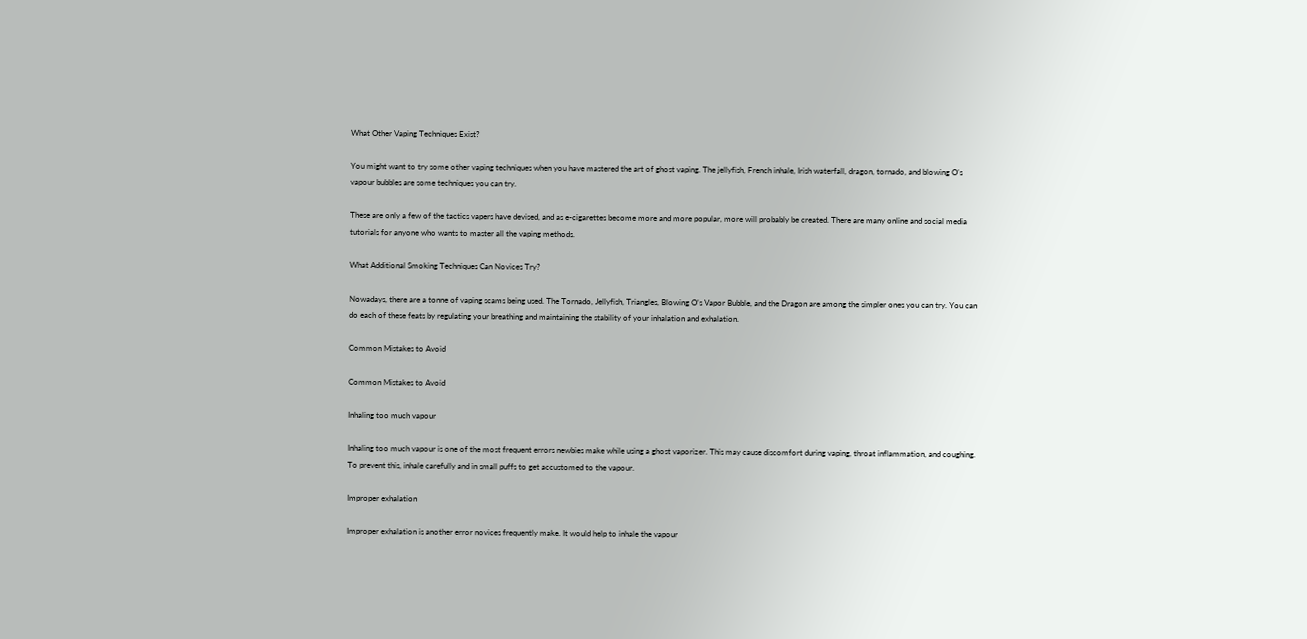What Other Vaping Techniques Exist?

You might want to try some other vaping techniques when you have mastered the art of ghost vaping. The jellyfish, French inhale, Irish waterfall, dragon, tornado, and blowing O’s vapour bubbles are some techniques you can try.

These are only a few of the tactics vapers have devised, and as e-cigarettes become more and more popular, more will probably be created. There are many online and social media tutorials for anyone who wants to master all the vaping methods.

What Additional Smoking Techniques Can Novices Try?

Nowadays, there are a tonne of vaping scams being used. The Tornado, Jellyfish, Triangles, Blowing O’s Vapor Bubble, and the Dragon are among the simpler ones you can try. You can do each of these feats by regulating your breathing and maintaining the stability of your inhalation and exhalation.

Common Mistakes to Avoid

Common Mistakes to Avoid

Inhaling too much vapour

Inhaling too much vapour is one of the most frequent errors newbies make while using a ghost vaporizer. This may cause discomfort during vaping, throat inflammation, and coughing. To prevent this, inhale carefully and in small puffs to get accustomed to the vapour.

Improper exhalation

Improper exhalation is another error novices frequently make. It would help to inhale the vapour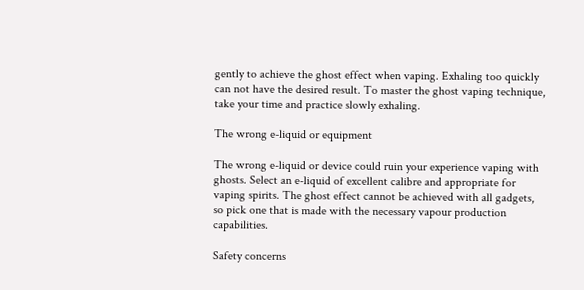gently to achieve the ghost effect when vaping. Exhaling too quickly can not have the desired result. To master the ghost vaping technique, take your time and practice slowly exhaling.

The wrong e-liquid or equipment

The wrong e-liquid or device could ruin your experience vaping with ghosts. Select an e-liquid of excellent calibre and appropriate for vaping spirits. The ghost effect cannot be achieved with all gadgets, so pick one that is made with the necessary vapour production capabilities.

Safety concerns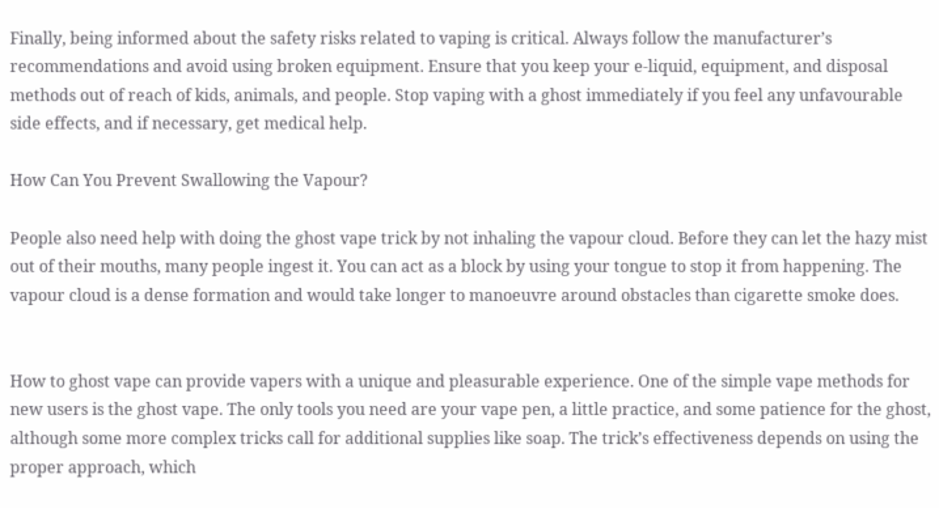Finally, being informed about the safety risks related to vaping is critical. Always follow the manufacturer’s recommendations and avoid using broken equipment. Ensure that you keep your e-liquid, equipment, and disposal methods out of reach of kids, animals, and people. Stop vaping with a ghost immediately if you feel any unfavourable side effects, and if necessary, get medical help.

How Can You Prevent Swallowing the Vapour?

People also need help with doing the ghost vape trick by not inhaling the vapour cloud. Before they can let the hazy mist out of their mouths, many people ingest it. You can act as a block by using your tongue to stop it from happening. The vapour cloud is a dense formation and would take longer to manoeuvre around obstacles than cigarette smoke does.


How to ghost vape can provide vapers with a unique and pleasurable experience. One of the simple vape methods for new users is the ghost vape. The only tools you need are your vape pen, a little practice, and some patience for the ghost, although some more complex tricks call for additional supplies like soap. The trick’s effectiveness depends on using the proper approach, which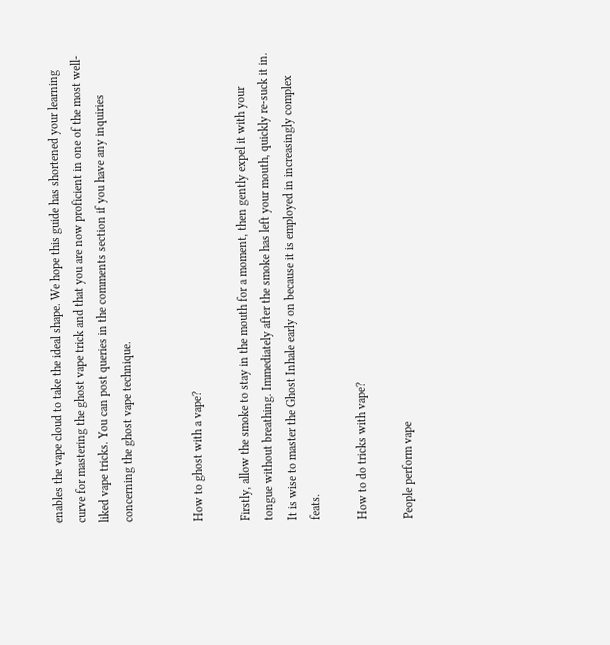enables the vape cloud to take the ideal shape. We hope this guide has shortened your learning curve for mastering the ghost vape trick and that you are now proficient in one of the most well-liked vape tricks. You can post queries in the comments section if you have any inquiries concerning the ghost vape technique.


How to ghost with a vape?

Firstly, allow the smoke to stay in the mouth for a moment, then gently expel it with your tongue without breathing. Immediately after the smoke has left your mouth, quickly re-suck it in. It is wise to master the Ghost Inhale early on because it is employed in increasingly complex feats.

How to do tricks with vape?

People perform vape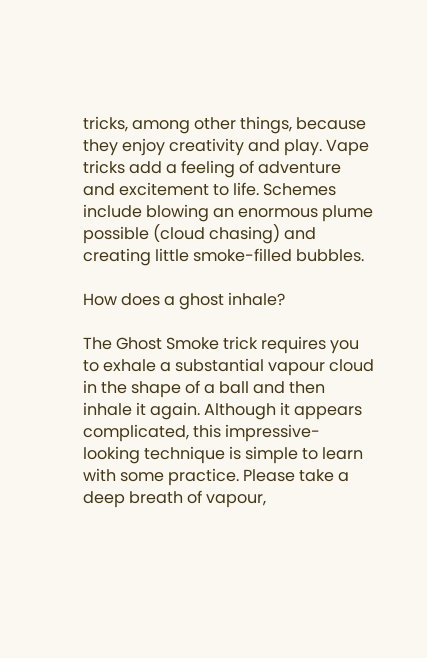tricks, among other things, because they enjoy creativity and play. Vape tricks add a feeling of adventure and excitement to life. Schemes include blowing an enormous plume possible (cloud chasing) and creating little smoke-filled bubbles.

How does a ghost inhale?

The Ghost Smoke trick requires you to exhale a substantial vapour cloud in the shape of a ball and then inhale it again. Although it appears complicated, this impressive-looking technique is simple to learn with some practice. Please take a deep breath of vapour,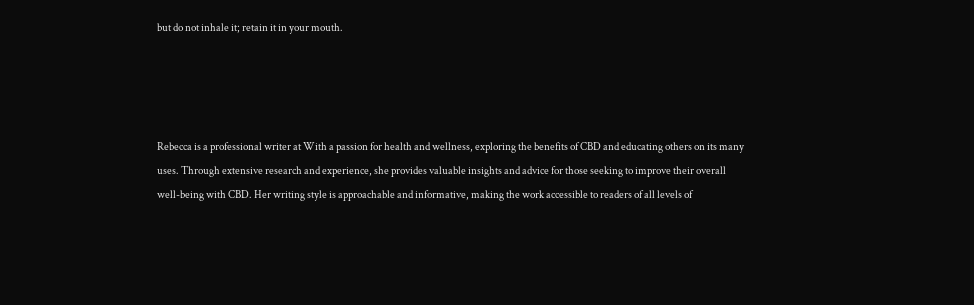but do not inhale it; retain it in your mouth.




Rebecca is a professional writer at With a passion for health and wellness, exploring the benefits of CBD and educating others on its many uses. Through extensive research and experience, she provides valuable insights and advice for those seeking to improve their overall well-being with CBD. Her writing style is approachable and informative, making the work accessible to readers of all levels of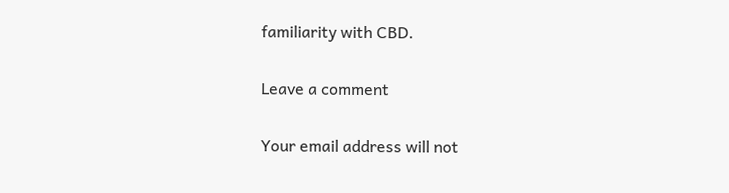familiarity with CBD.

Leave a comment

Your email address will not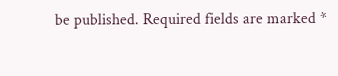be published. Required fields are marked *